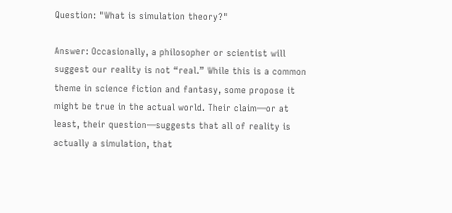Question: "What is simulation theory?"

Answer: Occasionally, a philosopher or scientist will suggest our reality is not “real.” While this is a common theme in science fiction and fantasy, some propose it might be true in the actual world. Their claim—or at least, their question—suggests that all of reality is actually a simulation, that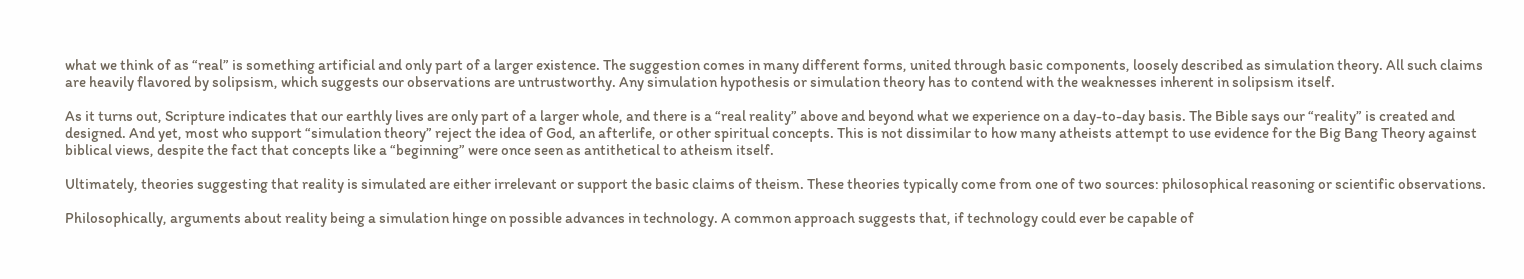what we think of as “real” is something artificial and only part of a larger existence. The suggestion comes in many different forms, united through basic components, loosely described as simulation theory. All such claims are heavily flavored by solipsism, which suggests our observations are untrustworthy. Any simulation hypothesis or simulation theory has to contend with the weaknesses inherent in solipsism itself.

As it turns out, Scripture indicates that our earthly lives are only part of a larger whole, and there is a “real reality” above and beyond what we experience on a day-to-day basis. The Bible says our “reality” is created and designed. And yet, most who support “simulation theory” reject the idea of God, an afterlife, or other spiritual concepts. This is not dissimilar to how many atheists attempt to use evidence for the Big Bang Theory against biblical views, despite the fact that concepts like a “beginning” were once seen as antithetical to atheism itself.

Ultimately, theories suggesting that reality is simulated are either irrelevant or support the basic claims of theism. These theories typically come from one of two sources: philosophical reasoning or scientific observations.

Philosophically, arguments about reality being a simulation hinge on possible advances in technology. A common approach suggests that, if technology could ever be capable of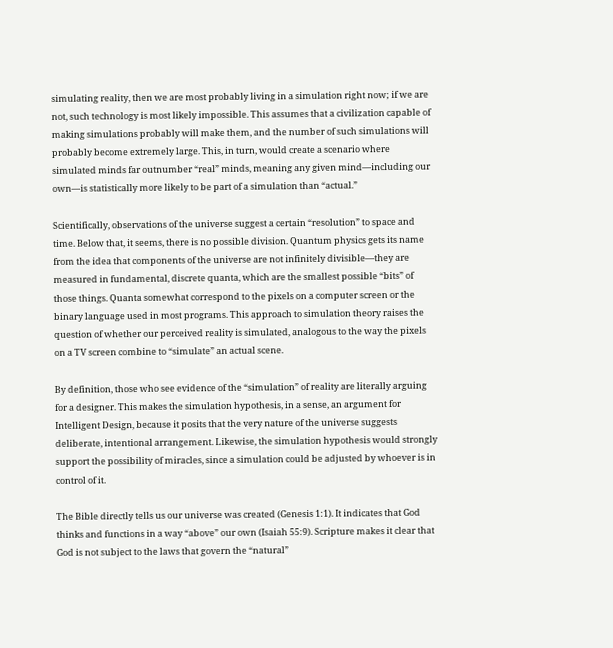simulating reality, then we are most probably living in a simulation right now; if we are not, such technology is most likely impossible. This assumes that a civilization capable of making simulations probably will make them, and the number of such simulations will probably become extremely large. This, in turn, would create a scenario where simulated minds far outnumber “real” minds, meaning any given mind—including our own—is statistically more likely to be part of a simulation than “actual.”

Scientifically, observations of the universe suggest a certain “resolution” to space and time. Below that, it seems, there is no possible division. Quantum physics gets its name from the idea that components of the universe are not infinitely divisible—they are measured in fundamental, discrete quanta, which are the smallest possible “bits” of those things. Quanta somewhat correspond to the pixels on a computer screen or the binary language used in most programs. This approach to simulation theory raises the question of whether our perceived reality is simulated, analogous to the way the pixels on a TV screen combine to “simulate” an actual scene.

By definition, those who see evidence of the “simulation” of reality are literally arguing for a designer. This makes the simulation hypothesis, in a sense, an argument for Intelligent Design, because it posits that the very nature of the universe suggests deliberate, intentional arrangement. Likewise, the simulation hypothesis would strongly support the possibility of miracles, since a simulation could be adjusted by whoever is in control of it.

The Bible directly tells us our universe was created (Genesis 1:1). It indicates that God thinks and functions in a way “above” our own (Isaiah 55:9). Scripture makes it clear that God is not subject to the laws that govern the “natural”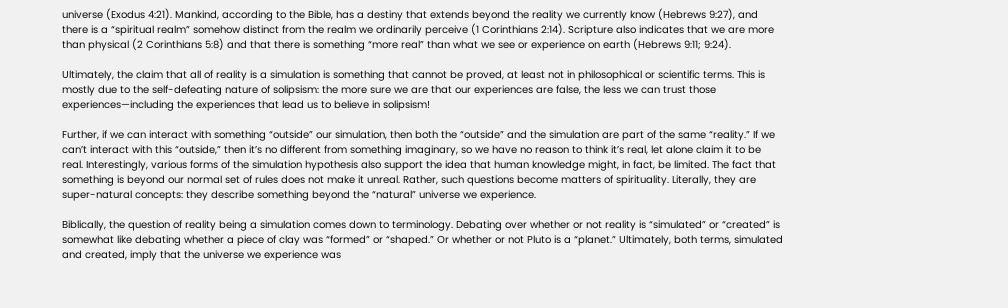universe (Exodus 4:21). Mankind, according to the Bible, has a destiny that extends beyond the reality we currently know (Hebrews 9:27), and there is a “spiritual realm” somehow distinct from the realm we ordinarily perceive (1 Corinthians 2:14). Scripture also indicates that we are more than physical (2 Corinthians 5:8) and that there is something “more real” than what we see or experience on earth (Hebrews 9:11; 9:24).

Ultimately, the claim that all of reality is a simulation is something that cannot be proved, at least not in philosophical or scientific terms. This is mostly due to the self-defeating nature of solipsism: the more sure we are that our experiences are false, the less we can trust those experiences—including the experiences that lead us to believe in solipsism!

Further, if we can interact with something “outside” our simulation, then both the “outside” and the simulation are part of the same “reality.” If we can’t interact with this “outside,” then it’s no different from something imaginary, so we have no reason to think it’s real, let alone claim it to be real. Interestingly, various forms of the simulation hypothesis also support the idea that human knowledge might, in fact, be limited. The fact that something is beyond our normal set of rules does not make it unreal. Rather, such questions become matters of spirituality. Literally, they are super-natural concepts: they describe something beyond the “natural” universe we experience.

Biblically, the question of reality being a simulation comes down to terminology. Debating over whether or not reality is “simulated” or “created” is somewhat like debating whether a piece of clay was “formed” or “shaped.” Or whether or not Pluto is a “planet.” Ultimately, both terms, simulated and created, imply that the universe we experience was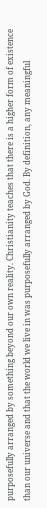purposefully arranged by something beyond our own reality. Christianity teaches that there is a higher form of existence than our universe and that the world we live in was purposefully arranged by God. By definition, any meaningful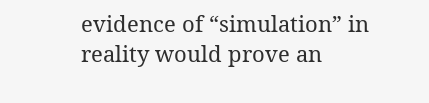evidence of “simulation” in reality would prove an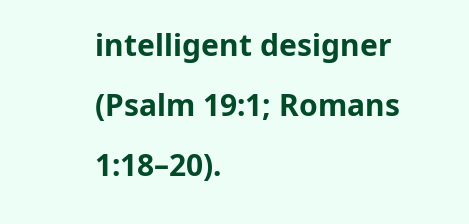intelligent designer (Psalm 19:1; Romans 1:18–20).